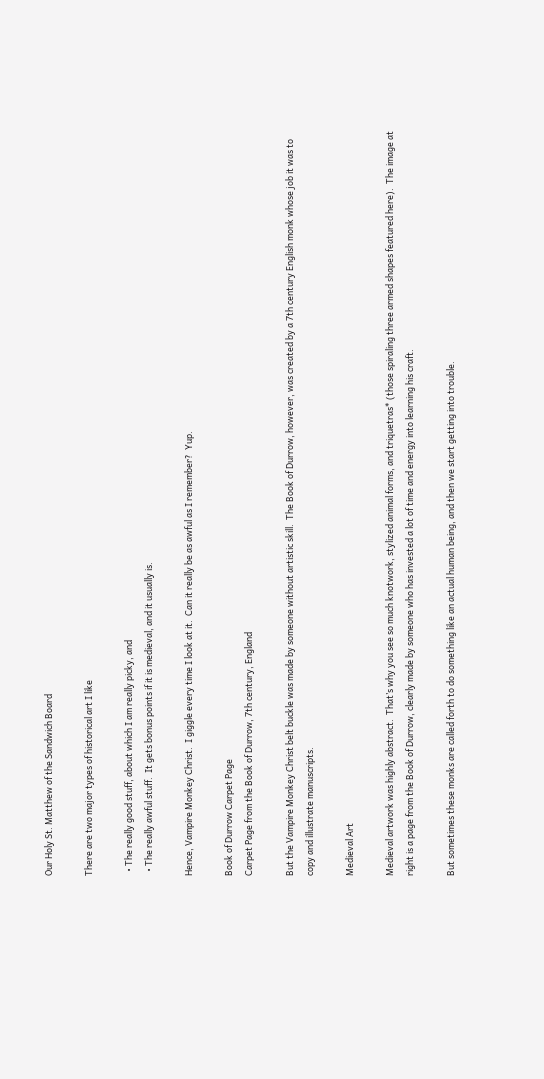Our Holy St. Matthew of the Sandwich Board

There are two major types of historical art I like

  • The really good stuff, about which I am really picky, and
  • The really awful stuff.  It gets bonus points if it is medieval, and it usually is.

Hence, Vampire Monkey Christ.  I giggle every time I look at it.  Can it really be as awful as I remember?  Yup.

Book of Durrow Carpet Page
Carpet Page from the Book of Durrow, 7th century, England

But the Vampire Monkey Christ belt buckle was made by someone without artistic skill.  The Book of Durrow, however, was created by a 7th century English monk whose job it was to copy and illustrate manuscripts.

Medieval Art

Medieval artwork was highly abstract.  That’s why you see so much knotwork, stylized animal forms, and triquetras* (those spiraling three armed shapes featured here).  The image at right is a page from the Book of Durrow, clearly made by someone who has invested a lot of time and energy into learning his craft.

But sometimes these monks are called forth to do something like an actual human being, and then we start getting into trouble.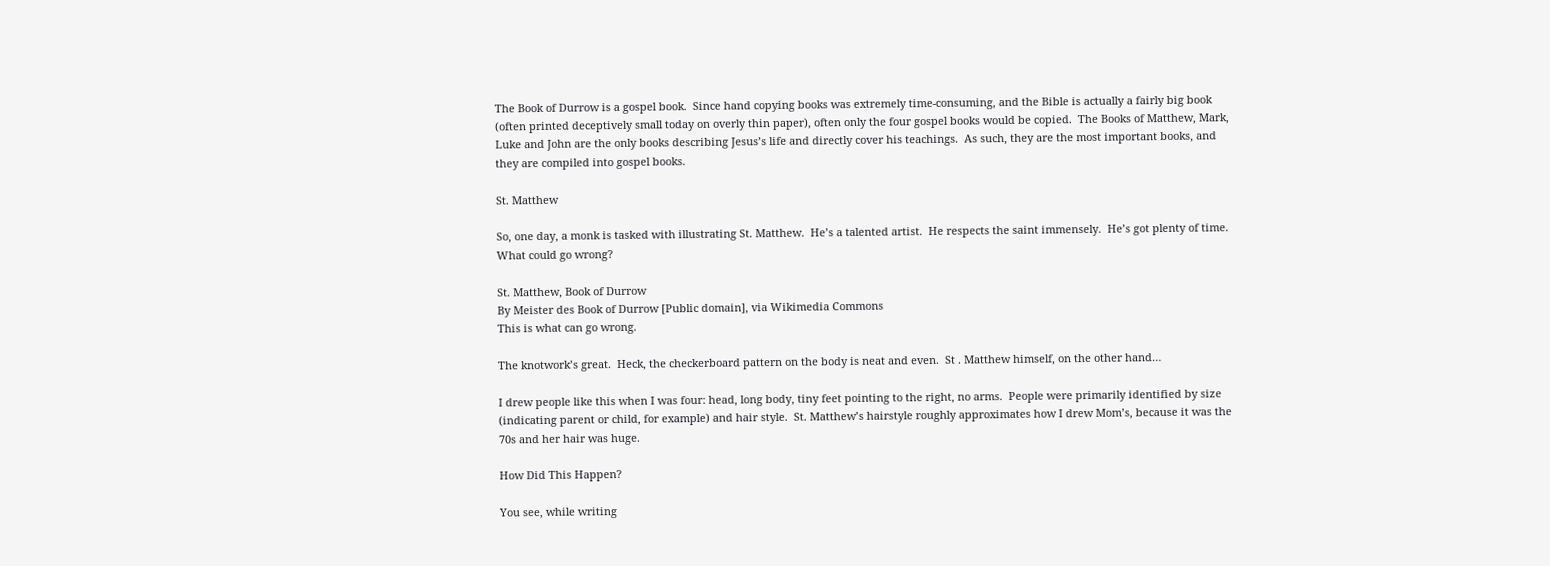The Book of Durrow is a gospel book.  Since hand copying books was extremely time-consuming, and the Bible is actually a fairly big book (often printed deceptively small today on overly thin paper), often only the four gospel books would be copied.  The Books of Matthew, Mark, Luke and John are the only books describing Jesus’s life and directly cover his teachings.  As such, they are the most important books, and they are compiled into gospel books.

St. Matthew

So, one day, a monk is tasked with illustrating St. Matthew.  He’s a talented artist.  He respects the saint immensely.  He’s got plenty of time.  What could go wrong?

St. Matthew, Book of Durrow
By Meister des Book of Durrow [Public domain], via Wikimedia Commons
This is what can go wrong.

The knotwork’s great.  Heck, the checkerboard pattern on the body is neat and even.  St . Matthew himself, on the other hand…

I drew people like this when I was four: head, long body, tiny feet pointing to the right, no arms.  People were primarily identified by size (indicating parent or child, for example) and hair style.  St. Matthew’s hairstyle roughly approximates how I drew Mom’s, because it was the 70s and her hair was huge.

How Did This Happen?

You see, while writing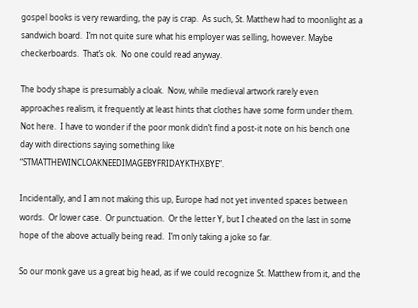gospel books is very rewarding, the pay is crap.  As such, St. Matthew had to moonlight as a sandwich board.  I’m not quite sure what his employer was selling, however. Maybe checkerboards.  That’s ok.  No one could read anyway.

The body shape is presumably a cloak.  Now, while medieval artwork rarely even approaches realism, it frequently at least hints that clothes have some form under them.  Not here.  I have to wonder if the poor monk didn’t find a post-it note on his bench one day with directions saying something like “STMATTHEWINCLOAKNEEDIMAGEBYFRIDAYKTHXBYE”.

Incidentally, and I am not making this up, Europe had not yet invented spaces between words.  Or lower case.  Or punctuation.  Or the letter Y, but I cheated on the last in some hope of the above actually being read.  I’m only taking a joke so far.

So our monk gave us a great big head, as if we could recognize St. Matthew from it, and the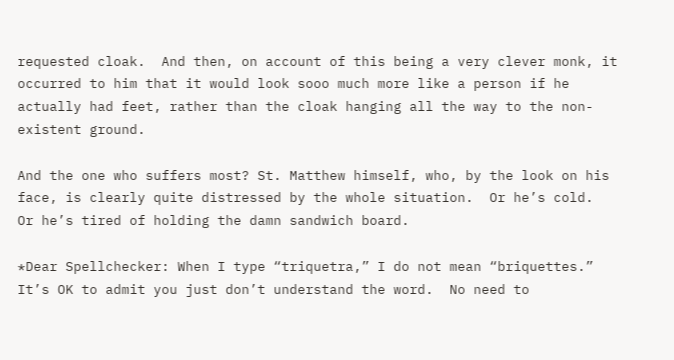requested cloak.  And then, on account of this being a very clever monk, it occurred to him that it would look sooo much more like a person if he actually had feet, rather than the cloak hanging all the way to the non-existent ground.

And the one who suffers most? St. Matthew himself, who, by the look on his face, is clearly quite distressed by the whole situation.  Or he’s cold.  Or he’s tired of holding the damn sandwich board.

*Dear Spellchecker: When I type “triquetra,” I do not mean “briquettes.”  It’s OK to admit you just don’t understand the word.  No need to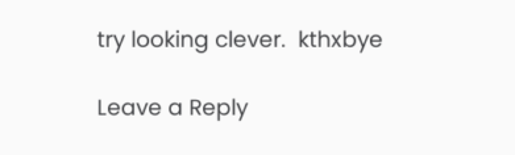try looking clever.  kthxbye

Leave a Reply